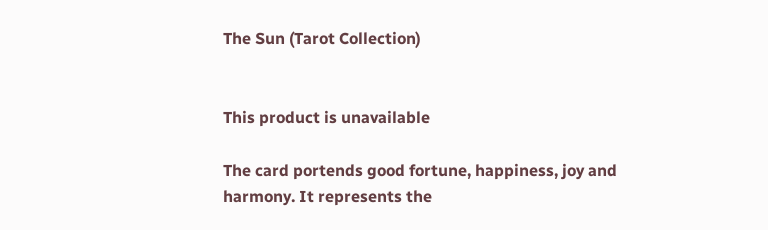The Sun (Tarot Collection)


This product is unavailable

The card portends good fortune, happiness, joy and harmony. It represents the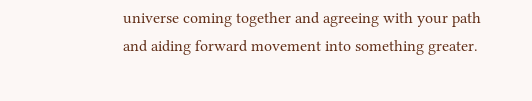universe coming together and agreeing with your path and aiding forward movement into something greater.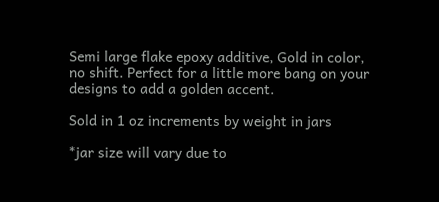Semi large flake epoxy additive, Gold in color, no shift. Perfect for a little more bang on your designs to add a golden accent.

Sold in 1 oz increments by weight in jars

*jar size will vary due to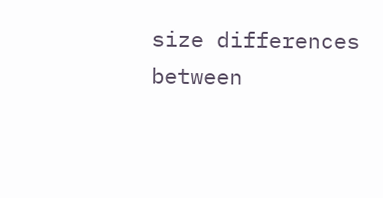size differences between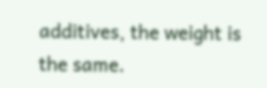additives, the weight is the same.